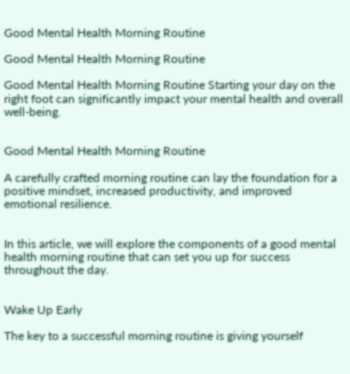Good Mental Health Morning Routine

Good Mental Health Morning Routine

Good Mental Health Morning Routine Starting your day on the right foot can significantly impact your mental health and overall well-being.


Good Mental Health Morning Routine

A carefully crafted morning routine can lay the foundation for a positive mindset, increased productivity, and improved emotional resilience.


In this article, we will explore the components of a good mental health morning routine that can set you up for success throughout the day.


Wake Up Early

The key to a successful morning routine is giving yourself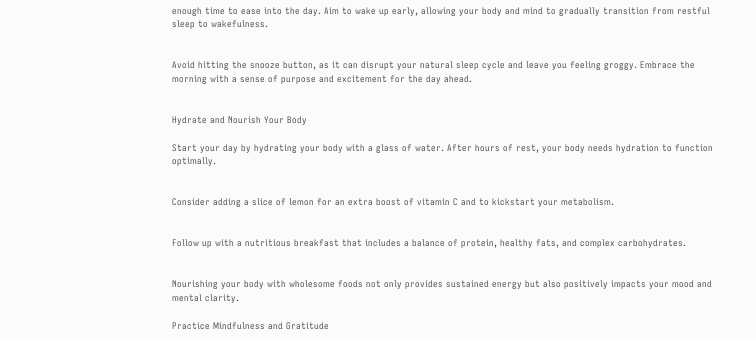enough time to ease into the day. Aim to wake up early, allowing your body and mind to gradually transition from restful sleep to wakefulness.


Avoid hitting the snooze button, as it can disrupt your natural sleep cycle and leave you feeling groggy. Embrace the morning with a sense of purpose and excitement for the day ahead.


Hydrate and Nourish Your Body

Start your day by hydrating your body with a glass of water. After hours of rest, your body needs hydration to function optimally.


Consider adding a slice of lemon for an extra boost of vitamin C and to kickstart your metabolism.


Follow up with a nutritious breakfast that includes a balance of protein, healthy fats, and complex carbohydrates.


Nourishing your body with wholesome foods not only provides sustained energy but also positively impacts your mood and mental clarity.

Practice Mindfulness and Gratitude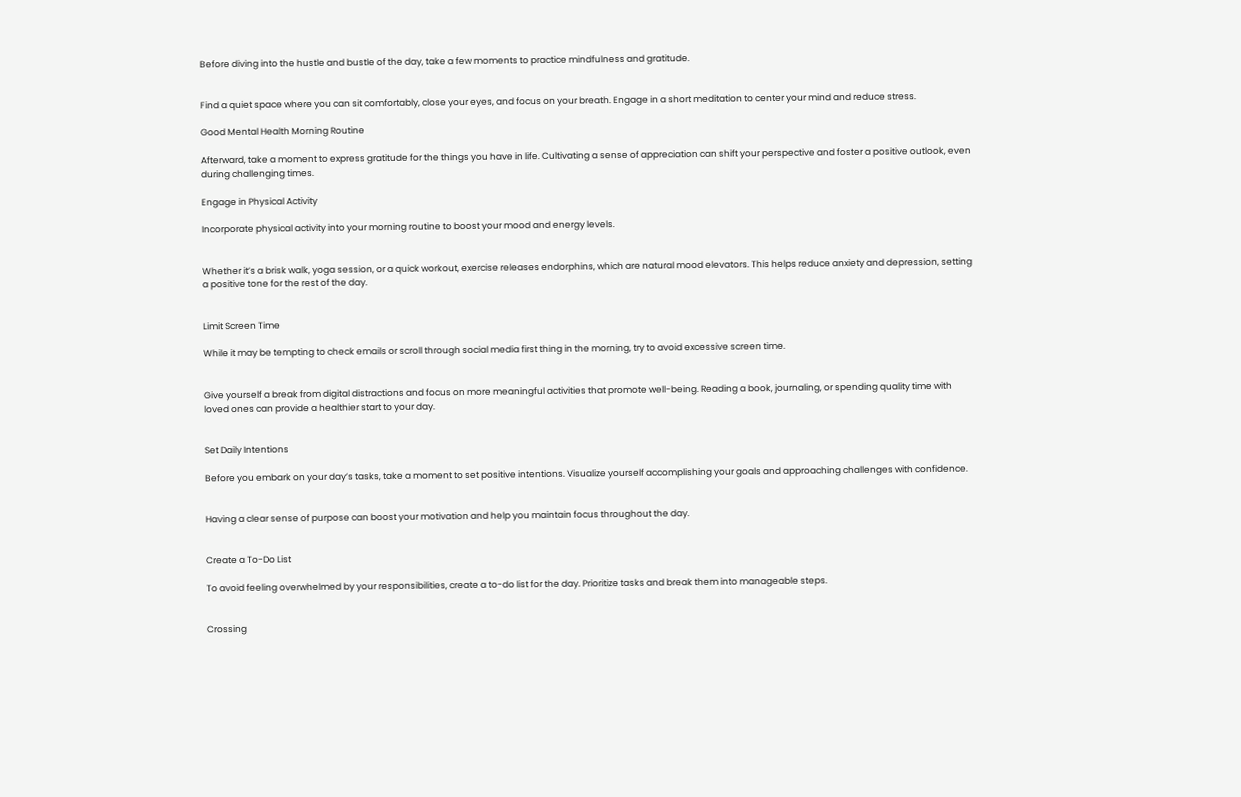Before diving into the hustle and bustle of the day, take a few moments to practice mindfulness and gratitude.


Find a quiet space where you can sit comfortably, close your eyes, and focus on your breath. Engage in a short meditation to center your mind and reduce stress.

Good Mental Health Morning Routine

Afterward, take a moment to express gratitude for the things you have in life. Cultivating a sense of appreciation can shift your perspective and foster a positive outlook, even during challenging times.

Engage in Physical Activity

Incorporate physical activity into your morning routine to boost your mood and energy levels.


Whether it’s a brisk walk, yoga session, or a quick workout, exercise releases endorphins, which are natural mood elevators. This helps reduce anxiety and depression, setting a positive tone for the rest of the day.


Limit Screen Time

While it may be tempting to check emails or scroll through social media first thing in the morning, try to avoid excessive screen time.


Give yourself a break from digital distractions and focus on more meaningful activities that promote well-being. Reading a book, journaling, or spending quality time with loved ones can provide a healthier start to your day.


Set Daily Intentions

Before you embark on your day’s tasks, take a moment to set positive intentions. Visualize yourself accomplishing your goals and approaching challenges with confidence.


Having a clear sense of purpose can boost your motivation and help you maintain focus throughout the day.


Create a To-Do List

To avoid feeling overwhelmed by your responsibilities, create a to-do list for the day. Prioritize tasks and break them into manageable steps.


Crossing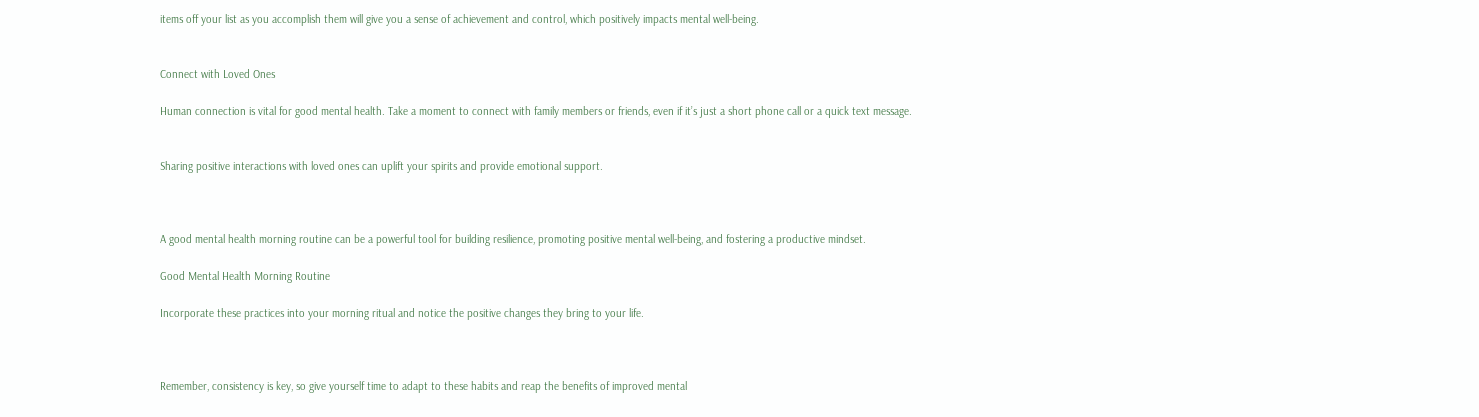items off your list as you accomplish them will give you a sense of achievement and control, which positively impacts mental well-being.


Connect with Loved Ones

Human connection is vital for good mental health. Take a moment to connect with family members or friends, even if it’s just a short phone call or a quick text message.


Sharing positive interactions with loved ones can uplift your spirits and provide emotional support.



A good mental health morning routine can be a powerful tool for building resilience, promoting positive mental well-being, and fostering a productive mindset.

Good Mental Health Morning Routine

Incorporate these practices into your morning ritual and notice the positive changes they bring to your life.



Remember, consistency is key, so give yourself time to adapt to these habits and reap the benefits of improved mental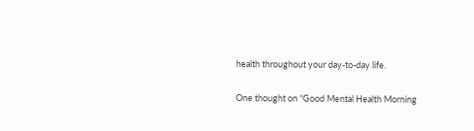health throughout your day-to-day life.

One thought on “Good Mental Health Morning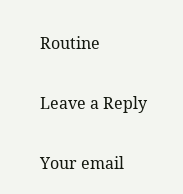Routine

Leave a Reply

Your email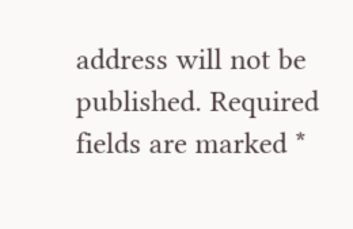address will not be published. Required fields are marked *